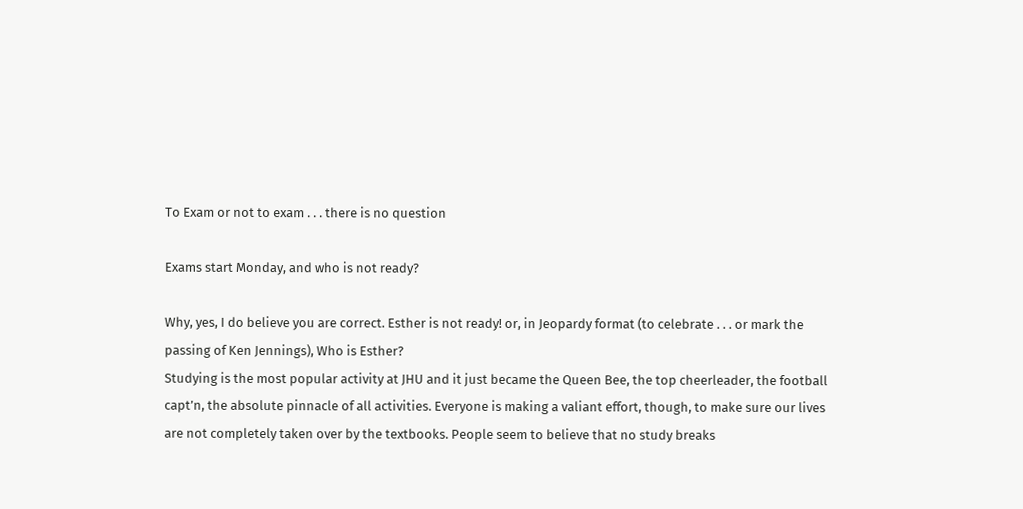To Exam or not to exam . . . there is no question

Exams start Monday, and who is not ready?

Why, yes, I do believe you are correct. Esther is not ready! or, in Jeopardy format (to celebrate . . . or mark the passing of Ken Jennings), Who is Esther?
Studying is the most popular activity at JHU and it just became the Queen Bee, the top cheerleader, the football capt’n, the absolute pinnacle of all activities. Everyone is making a valiant effort, though, to make sure our lives are not completely taken over by the textbooks. People seem to believe that no study breaks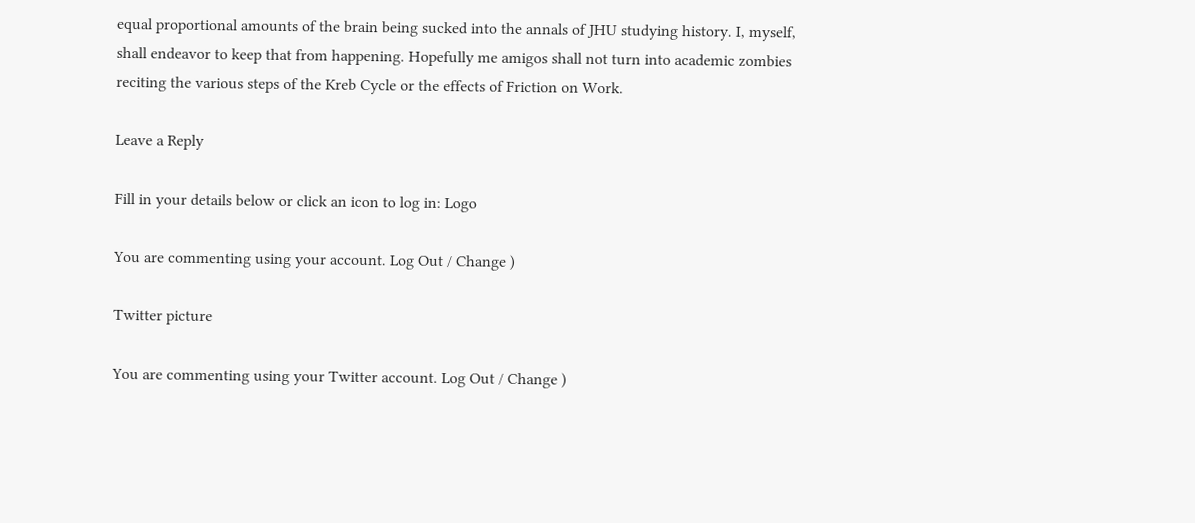equal proportional amounts of the brain being sucked into the annals of JHU studying history. I, myself, shall endeavor to keep that from happening. Hopefully me amigos shall not turn into academic zombies reciting the various steps of the Kreb Cycle or the effects of Friction on Work.

Leave a Reply

Fill in your details below or click an icon to log in: Logo

You are commenting using your account. Log Out / Change )

Twitter picture

You are commenting using your Twitter account. Log Out / Change )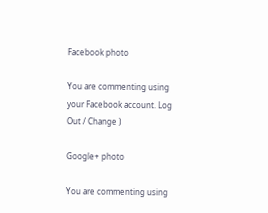Facebook photo

You are commenting using your Facebook account. Log Out / Change )

Google+ photo

You are commenting using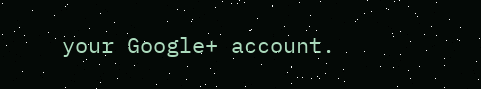your Google+ account.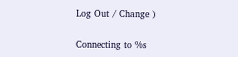Log Out / Change )

Connecting to %s